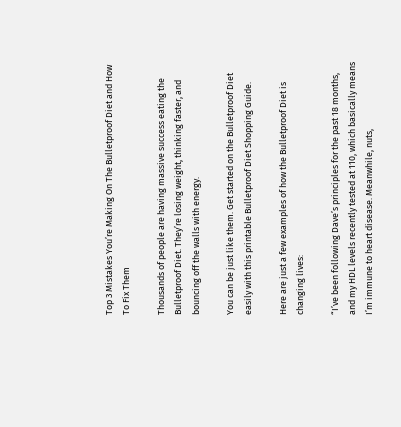Top 3 Mistakes You’re Making On The Bulletproof Diet and How To Fix Them

Thousands of people are having massive success eating the Bulletproof Diet. They’re losing weight, thinking faster, and bouncing off the walls with energy.

You can be just like them. Get started on the Bulletproof Diet easily with this printable Bulletproof Diet Shopping Guide.

Here are just a few examples of how the Bulletproof Diet is changing lives:

“I’ve been following Dave’s principles for the past 18 months, and my HDL levels recently tested at 110, which basically means I’m immune to heart disease. Meanwhile, nuts,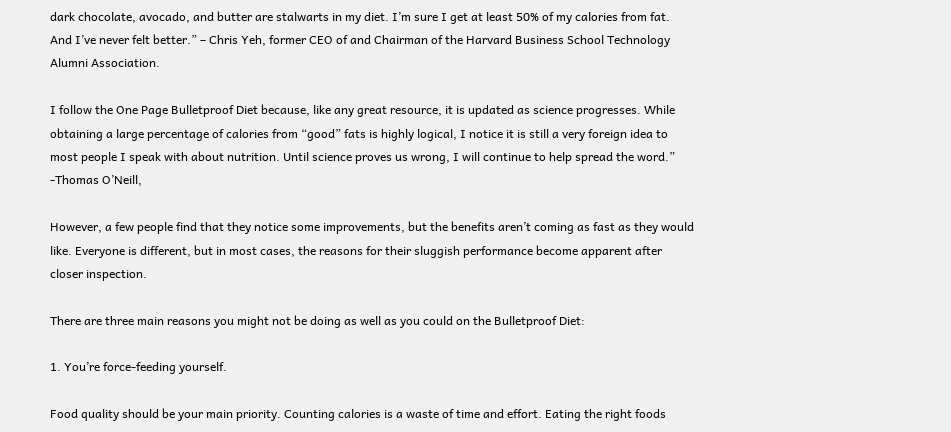dark chocolate, avocado, and butter are stalwarts in my diet. I’m sure I get at least 50% of my calories from fat. And I’ve never felt better.” – Chris Yeh, former CEO of and Chairman of the Harvard Business School Technology Alumni Association.

I follow the One Page Bulletproof Diet because, like any great resource, it is updated as science progresses. While obtaining a large percentage of calories from “good” fats is highly logical, I notice it is still a very foreign idea to most people I speak with about nutrition. Until science proves us wrong, I will continue to help spread the word.”  -Thomas O’Neill,

However, a few people find that they notice some improvements, but the benefits aren’t coming as fast as they would like. Everyone is different, but in most cases, the reasons for their sluggish performance become apparent after closer inspection.

There are three main reasons you might not be doing as well as you could on the Bulletproof Diet:

1. You’re force-feeding yourself.

Food quality should be your main priority. Counting calories is a waste of time and effort. Eating the right foods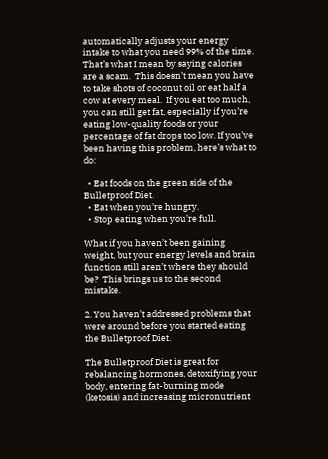automatically adjusts your energy intake to what you need 99% of the time. That’s what I mean by saying calories are a scam.  This doesn’t mean you have to take shots of coconut oil or eat half a cow at every meal.  If you eat too much, you can still get fat, especially if you’re eating low-quality foods or your percentage of fat drops too low. If you’ve been having this problem, here’s what to do:

  • Eat foods on the green side of the Bulletproof Diet.
  • Eat when you’re hungry.
  • Stop eating when you’re full.

What if you haven’t been gaining weight, but your energy levels and brain function still aren’t where they should be?  This brings us to the second mistake.

2. You haven’t addressed problems that were around before you started eating the Bulletproof Diet.

The Bulletproof Diet is great for rebalancing hormones, detoxifying your body, entering fat-burning mode (ketosis) and increasing micronutrient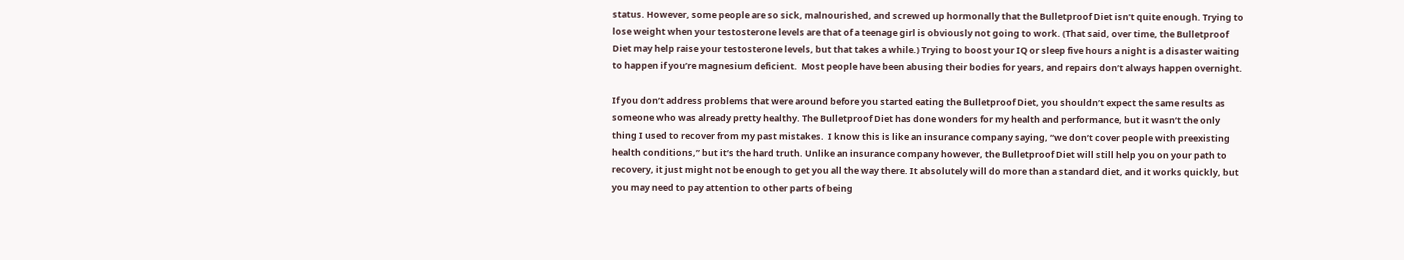status. However, some people are so sick, malnourished, and screwed up hormonally that the Bulletproof Diet isn’t quite enough. Trying to lose weight when your testosterone levels are that of a teenage girl is obviously not going to work. (That said, over time, the Bulletproof Diet may help raise your testosterone levels, but that takes a while.) Trying to boost your IQ or sleep five hours a night is a disaster waiting to happen if you’re magnesium deficient.  Most people have been abusing their bodies for years, and repairs don’t always happen overnight.

If you don’t address problems that were around before you started eating the Bulletproof Diet, you shouldn’t expect the same results as someone who was already pretty healthy. The Bulletproof Diet has done wonders for my health and performance, but it wasn’t the only thing I used to recover from my past mistakes.  I know this is like an insurance company saying, “we don’t cover people with preexisting health conditions,” but it’s the hard truth. Unlike an insurance company however, the Bulletproof Diet will still help you on your path to recovery, it just might not be enough to get you all the way there. It absolutely will do more than a standard diet, and it works quickly, but you may need to pay attention to other parts of being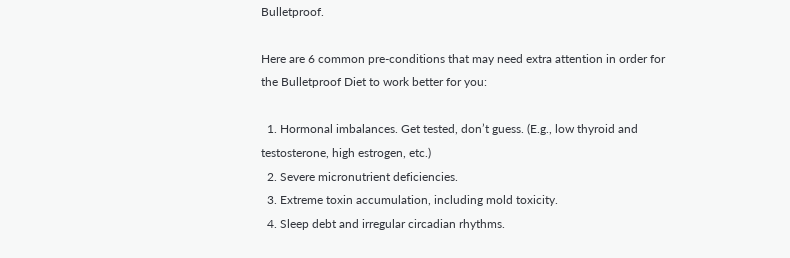Bulletproof.

Here are 6 common pre-conditions that may need extra attention in order for the Bulletproof Diet to work better for you:

  1. Hormonal imbalances. Get tested, don’t guess. (E.g., low thyroid and testosterone, high estrogen, etc.)
  2. Severe micronutrient deficiencies.
  3. Extreme toxin accumulation, including mold toxicity.
  4. Sleep debt and irregular circadian rhythms.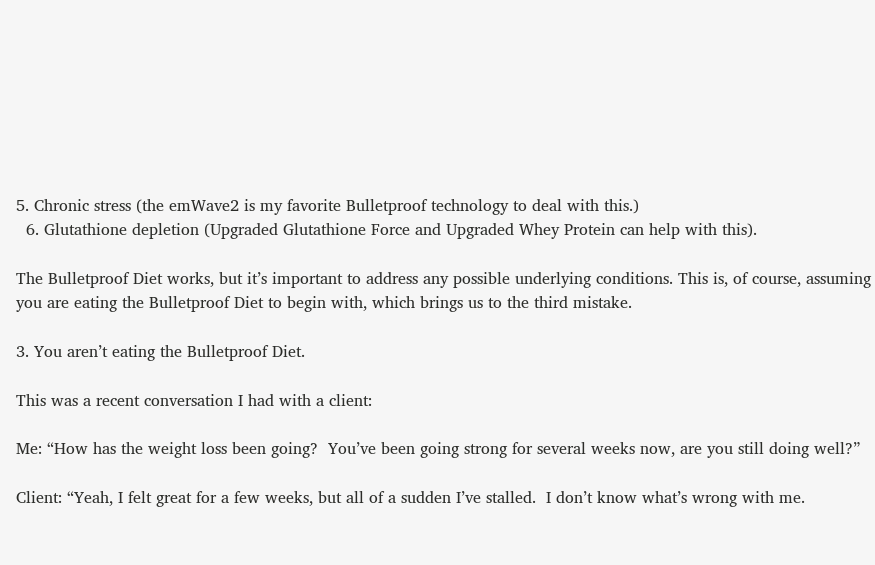5. Chronic stress (the emWave2 is my favorite Bulletproof technology to deal with this.)
  6. Glutathione depletion (Upgraded Glutathione Force and Upgraded Whey Protein can help with this).

The Bulletproof Diet works, but it’s important to address any possible underlying conditions. This is, of course, assuming you are eating the Bulletproof Diet to begin with, which brings us to the third mistake.

3. You aren’t eating the Bulletproof Diet.

This was a recent conversation I had with a client:

Me: “How has the weight loss been going?  You’ve been going strong for several weeks now, are you still doing well?”

Client: “Yeah, I felt great for a few weeks, but all of a sudden I’ve stalled.  I don’t know what’s wrong with me.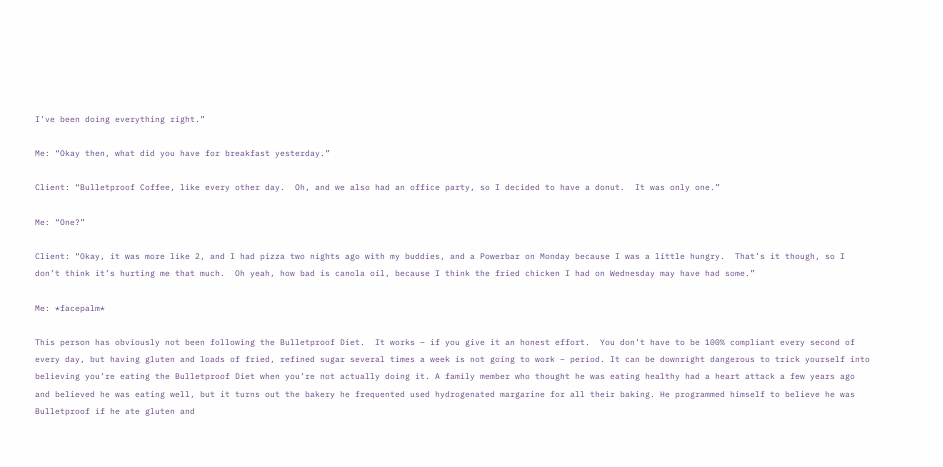I’ve been doing everything right.”

Me: “Okay then, what did you have for breakfast yesterday.”

Client: “Bulletproof Coffee, like every other day.  Oh, and we also had an office party, so I decided to have a donut.  It was only one.”

Me: “One?”

Client: “Okay, it was more like 2, and I had pizza two nights ago with my buddies, and a Powerbar on Monday because I was a little hungry.  That’s it though, so I don’t think it’s hurting me that much.  Oh yeah, how bad is canola oil, because I think the fried chicken I had on Wednesday may have had some.”

Me: *facepalm*

This person has obviously not been following the Bulletproof Diet.  It works – if you give it an honest effort.  You don’t have to be 100% compliant every second of every day, but having gluten and loads of fried, refined sugar several times a week is not going to work – period. It can be downright dangerous to trick yourself into believing you’re eating the Bulletproof Diet when you’re not actually doing it. A family member who thought he was eating healthy had a heart attack a few years ago and believed he was eating well, but it turns out the bakery he frequented used hydrogenated margarine for all their baking. He programmed himself to believe he was Bulletproof if he ate gluten and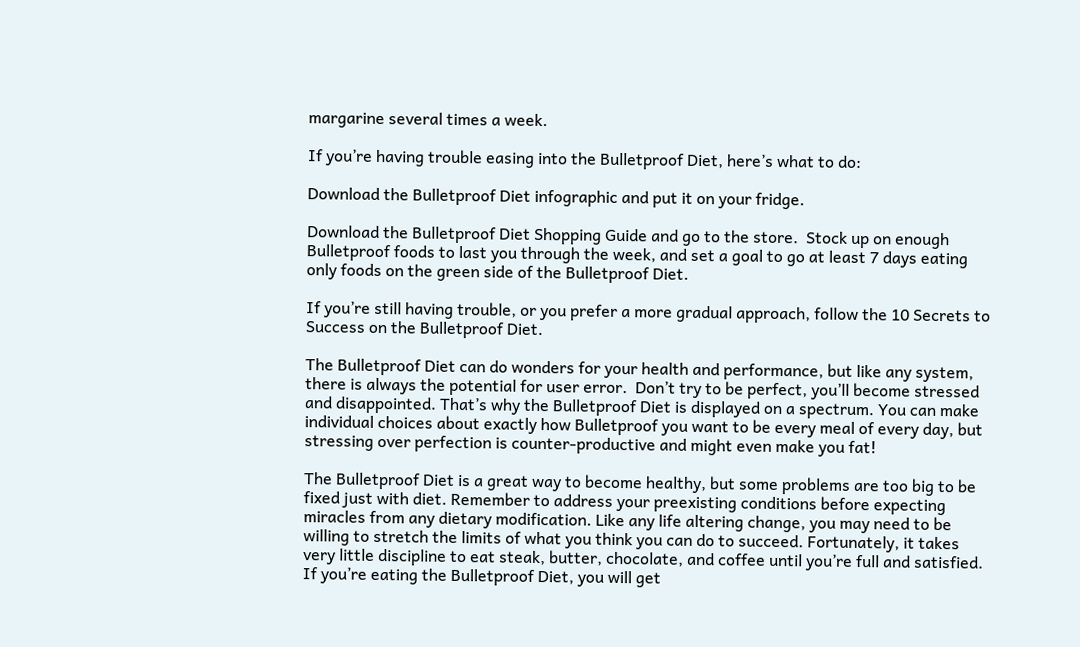margarine several times a week.

If you’re having trouble easing into the Bulletproof Diet, here’s what to do:

Download the Bulletproof Diet infographic and put it on your fridge.

Download the Bulletproof Diet Shopping Guide and go to the store.  Stock up on enough Bulletproof foods to last you through the week, and set a goal to go at least 7 days eating only foods on the green side of the Bulletproof Diet.

If you’re still having trouble, or you prefer a more gradual approach, follow the 10 Secrets to Success on the Bulletproof Diet.

The Bulletproof Diet can do wonders for your health and performance, but like any system, there is always the potential for user error.  Don’t try to be perfect, you’ll become stressed and disappointed. That’s why the Bulletproof Diet is displayed on a spectrum. You can make individual choices about exactly how Bulletproof you want to be every meal of every day, but stressing over perfection is counter-productive and might even make you fat!

The Bulletproof Diet is a great way to become healthy, but some problems are too big to be fixed just with diet. Remember to address your preexisting conditions before expecting miracles from any dietary modification. Like any life altering change, you may need to be willing to stretch the limits of what you think you can do to succeed. Fortunately, it takes very little discipline to eat steak, butter, chocolate, and coffee until you’re full and satisfied. If you’re eating the Bulletproof Diet, you will get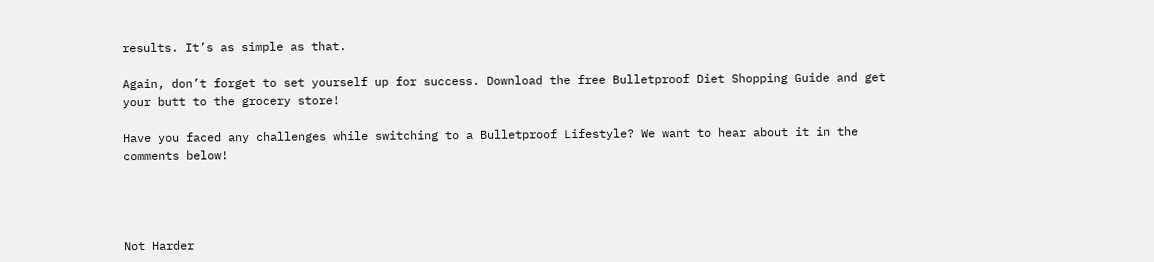results. It’s as simple as that.

Again, don’t forget to set yourself up for success. Download the free Bulletproof Diet Shopping Guide and get your butt to the grocery store!

Have you faced any challenges while switching to a Bulletproof Lifestyle? We want to hear about it in the comments below!




Not Harder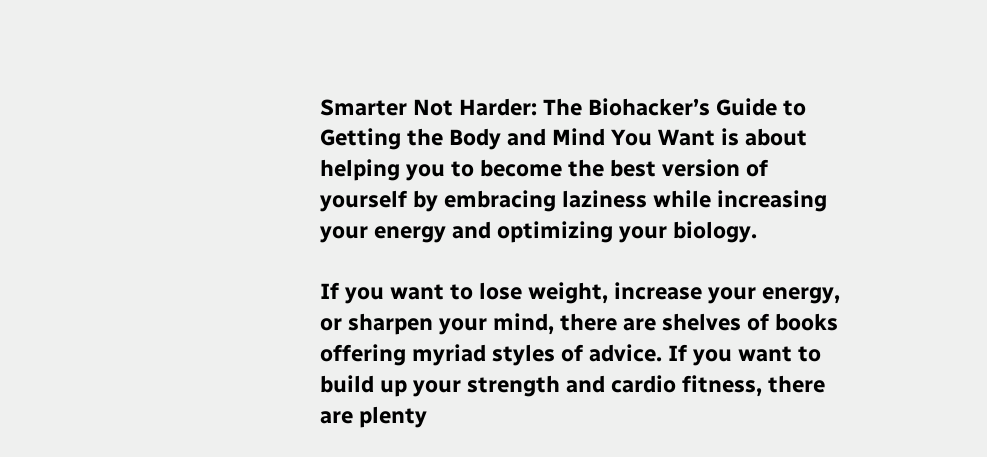Smarter Not Harder: The Biohacker’s Guide to Getting the Body and Mind You Want is about helping you to become the best version of yourself by embracing laziness while increasing your energy and optimizing your biology.

If you want to lose weight, increase your energy, or sharpen your mind, there are shelves of books offering myriad styles of advice. If you want to build up your strength and cardio fitness, there are plenty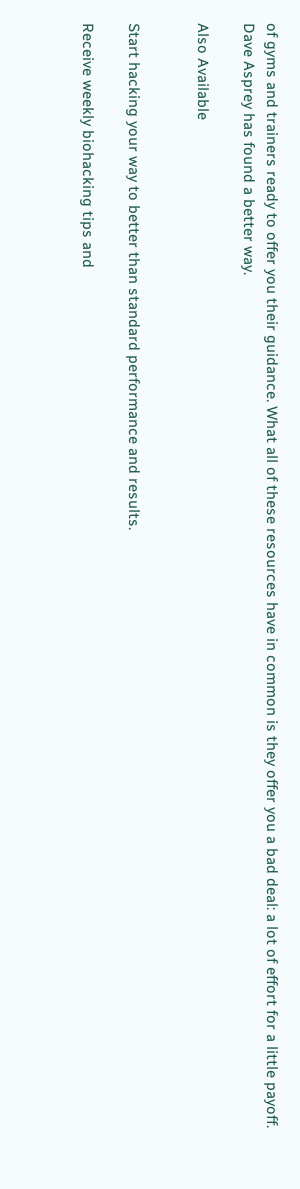of gyms and trainers ready to offer you their guidance. What all of these resources have in common is they offer you a bad deal: a lot of effort for a little payoff. Dave Asprey has found a better way.

Also Available


Start hacking your way to better than standard performance and results.

Receive weekly biohacking tips and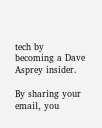tech by becoming a Dave Asprey insider.

By sharing your email, you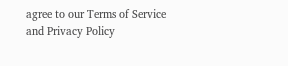agree to our Terms of Service and Privacy Policy